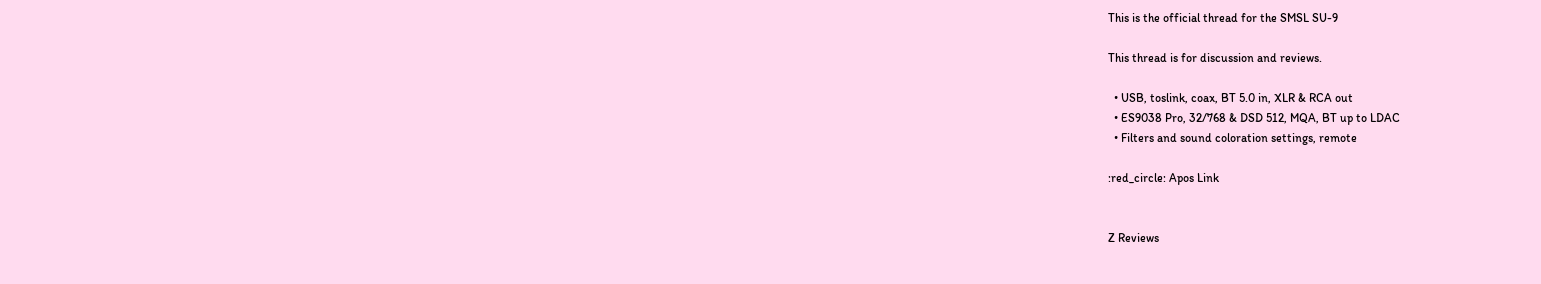This is the official thread for the SMSL SU-9

This thread is for discussion and reviews.

  • USB, toslink, coax, BT 5.0 in, XLR & RCA out
  • ES9038 Pro, 32/768 & DSD 512, MQA, BT up to LDAC
  • Filters and sound coloration settings, remote

:red_circle: Apos Link


Z Reviews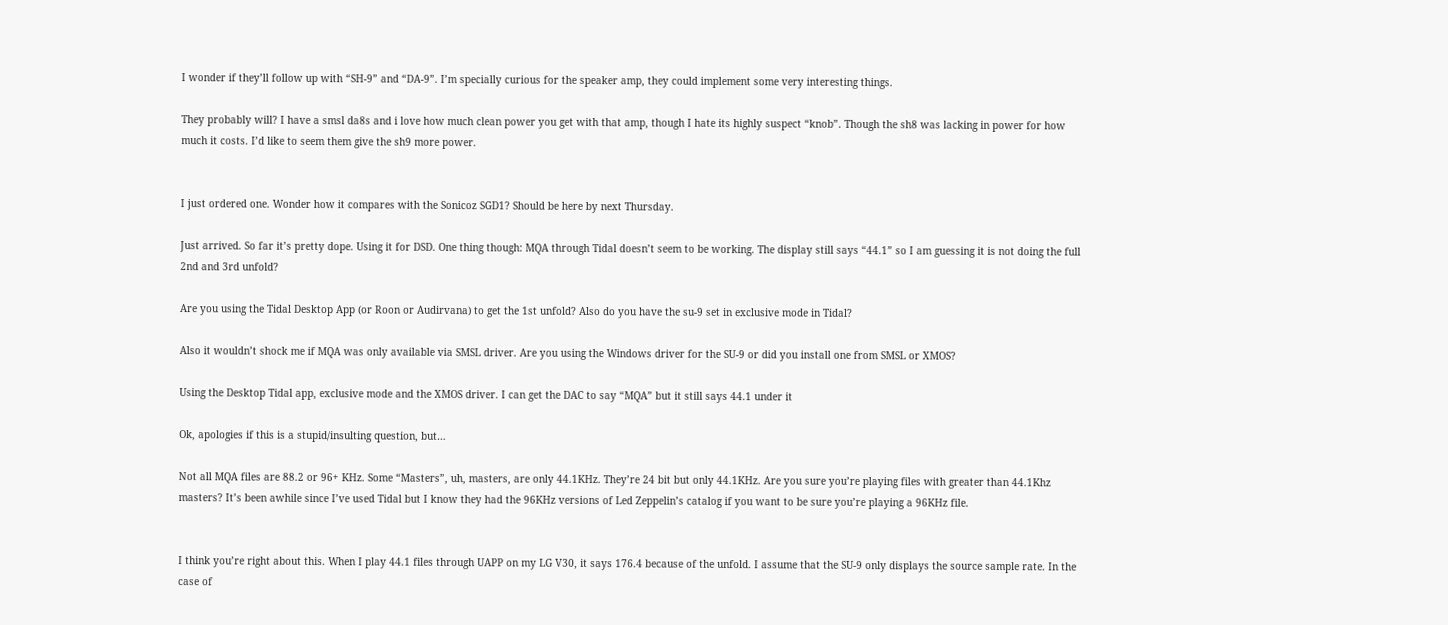I wonder if they’ll follow up with “SH-9” and “DA-9”. I’m specially curious for the speaker amp, they could implement some very interesting things.

They probably will? I have a smsl da8s and i love how much clean power you get with that amp, though I hate its highly suspect “knob”. Though the sh8 was lacking in power for how much it costs. I’d like to seem them give the sh9 more power.


I just ordered one. Wonder how it compares with the Sonicoz SGD1? Should be here by next Thursday.

Just arrived. So far it’s pretty dope. Using it for DSD. One thing though: MQA through Tidal doesn’t seem to be working. The display still says “44.1” so I am guessing it is not doing the full 2nd and 3rd unfold?

Are you using the Tidal Desktop App (or Roon or Audirvana) to get the 1st unfold? Also do you have the su-9 set in exclusive mode in Tidal?

Also it wouldn’t shock me if MQA was only available via SMSL driver. Are you using the Windows driver for the SU-9 or did you install one from SMSL or XMOS?

Using the Desktop Tidal app, exclusive mode and the XMOS driver. I can get the DAC to say “MQA” but it still says 44.1 under it

Ok, apologies if this is a stupid/insulting question, but…

Not all MQA files are 88.2 or 96+ KHz. Some “Masters”, uh, masters, are only 44.1KHz. They’re 24 bit but only 44.1KHz. Are you sure you’re playing files with greater than 44.1Khz masters? It’s been awhile since I’ve used Tidal but I know they had the 96KHz versions of Led Zeppelin’s catalog if you want to be sure you’re playing a 96KHz file.


I think you’re right about this. When I play 44.1 files through UAPP on my LG V30, it says 176.4 because of the unfold. I assume that the SU-9 only displays the source sample rate. In the case of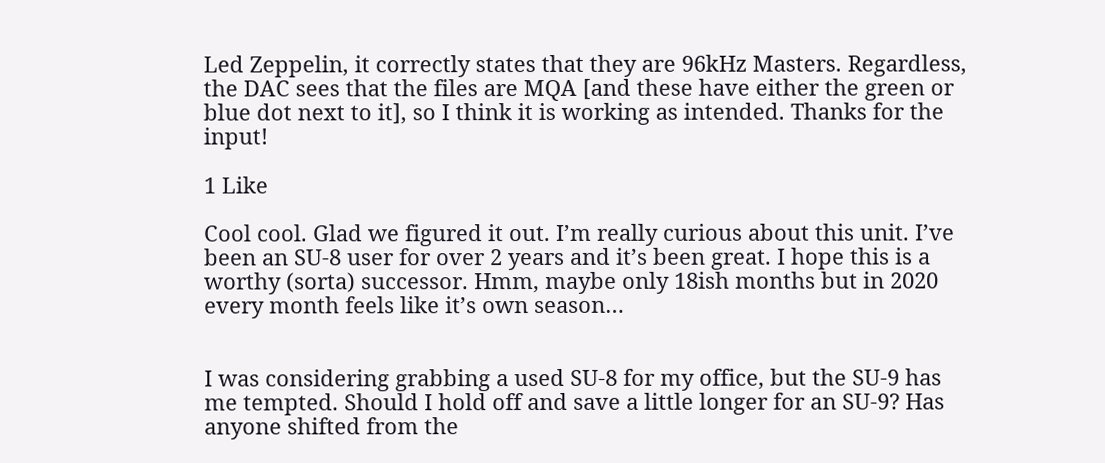Led Zeppelin, it correctly states that they are 96kHz Masters. Regardless, the DAC sees that the files are MQA [and these have either the green or blue dot next to it], so I think it is working as intended. Thanks for the input!

1 Like

Cool cool. Glad we figured it out. I’m really curious about this unit. I’ve been an SU-8 user for over 2 years and it’s been great. I hope this is a worthy (sorta) successor. Hmm, maybe only 18ish months but in 2020 every month feels like it’s own season…


I was considering grabbing a used SU-8 for my office, but the SU-9 has me tempted. Should I hold off and save a little longer for an SU-9? Has anyone shifted from the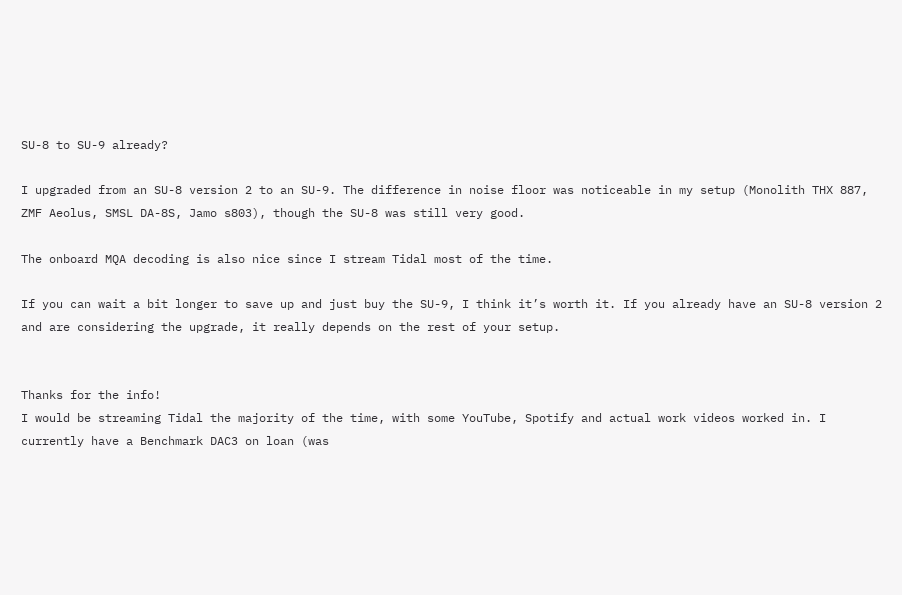SU-8 to SU-9 already?

I upgraded from an SU-8 version 2 to an SU-9. The difference in noise floor was noticeable in my setup (Monolith THX 887, ZMF Aeolus, SMSL DA-8S, Jamo s803), though the SU-8 was still very good.

The onboard MQA decoding is also nice since I stream Tidal most of the time.

If you can wait a bit longer to save up and just buy the SU-9, I think it’s worth it. If you already have an SU-8 version 2 and are considering the upgrade, it really depends on the rest of your setup.


Thanks for the info!
I would be streaming Tidal the majority of the time, with some YouTube, Spotify and actual work videos worked in. I currently have a Benchmark DAC3 on loan (was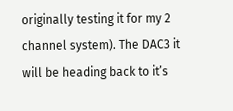originally testing it for my 2 channel system). The DAC3 it will be heading back to it’s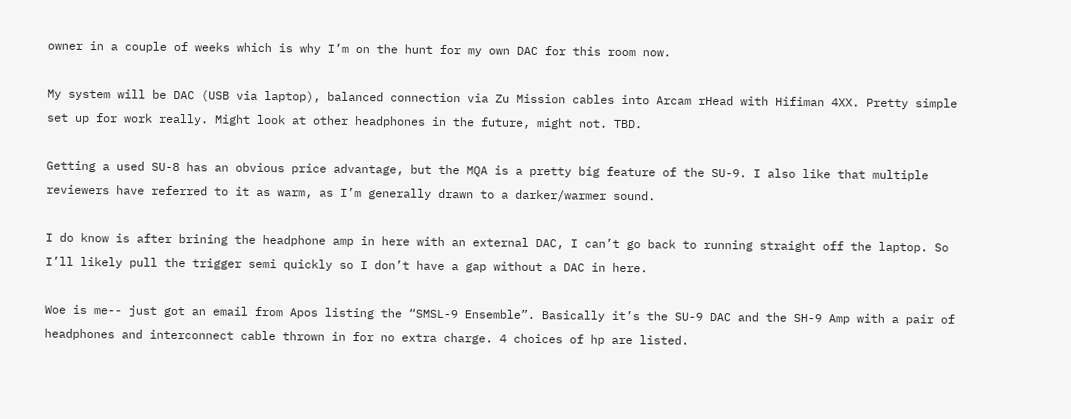owner in a couple of weeks which is why I’m on the hunt for my own DAC for this room now.

My system will be DAC (USB via laptop), balanced connection via Zu Mission cables into Arcam rHead with Hifiman 4XX. Pretty simple set up for work really. Might look at other headphones in the future, might not. TBD.

Getting a used SU-8 has an obvious price advantage, but the MQA is a pretty big feature of the SU-9. I also like that multiple reviewers have referred to it as warm, as I’m generally drawn to a darker/warmer sound.

I do know is after brining the headphone amp in here with an external DAC, I can’t go back to running straight off the laptop. So I’ll likely pull the trigger semi quickly so I don’t have a gap without a DAC in here.

Woe is me-- just got an email from Apos listing the “SMSL-9 Ensemble”. Basically it’s the SU-9 DAC and the SH-9 Amp with a pair of headphones and interconnect cable thrown in for no extra charge. 4 choices of hp are listed.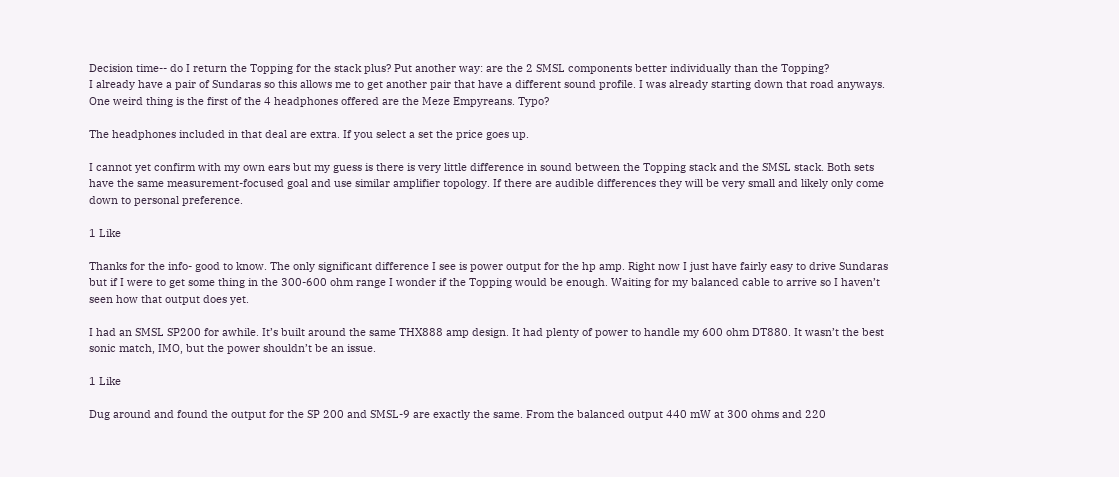Decision time-- do I return the Topping for the stack plus? Put another way: are the 2 SMSL components better individually than the Topping?
I already have a pair of Sundaras so this allows me to get another pair that have a different sound profile. I was already starting down that road anyways.
One weird thing is the first of the 4 headphones offered are the Meze Empyreans. Typo?

The headphones included in that deal are extra. If you select a set the price goes up.

I cannot yet confirm with my own ears but my guess is there is very little difference in sound between the Topping stack and the SMSL stack. Both sets have the same measurement-focused goal and use similar amplifier topology. If there are audible differences they will be very small and likely only come down to personal preference.

1 Like

Thanks for the info- good to know. The only significant difference I see is power output for the hp amp. Right now I just have fairly easy to drive Sundaras but if I were to get some thing in the 300-600 ohm range I wonder if the Topping would be enough. Waiting for my balanced cable to arrive so I haven’t seen how that output does yet.

I had an SMSL SP200 for awhile. It’s built around the same THX888 amp design. It had plenty of power to handle my 600 ohm DT880. It wasn’t the best sonic match, IMO, but the power shouldn’t be an issue.

1 Like

Dug around and found the output for the SP 200 and SMSL-9 are exactly the same. From the balanced output 440 mW at 300 ohms and 220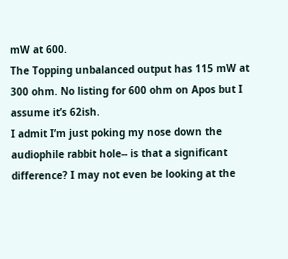mW at 600.
The Topping unbalanced output has 115 mW at 300 ohm. No listing for 600 ohm on Apos but I assume it’s 62ish.
I admit I’m just poking my nose down the audiophile rabbit hole-- is that a significant difference? I may not even be looking at the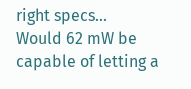right specs…
Would 62 mW be capable of letting a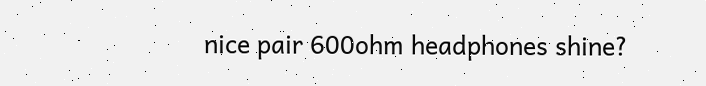nice pair 600ohm headphones shine?